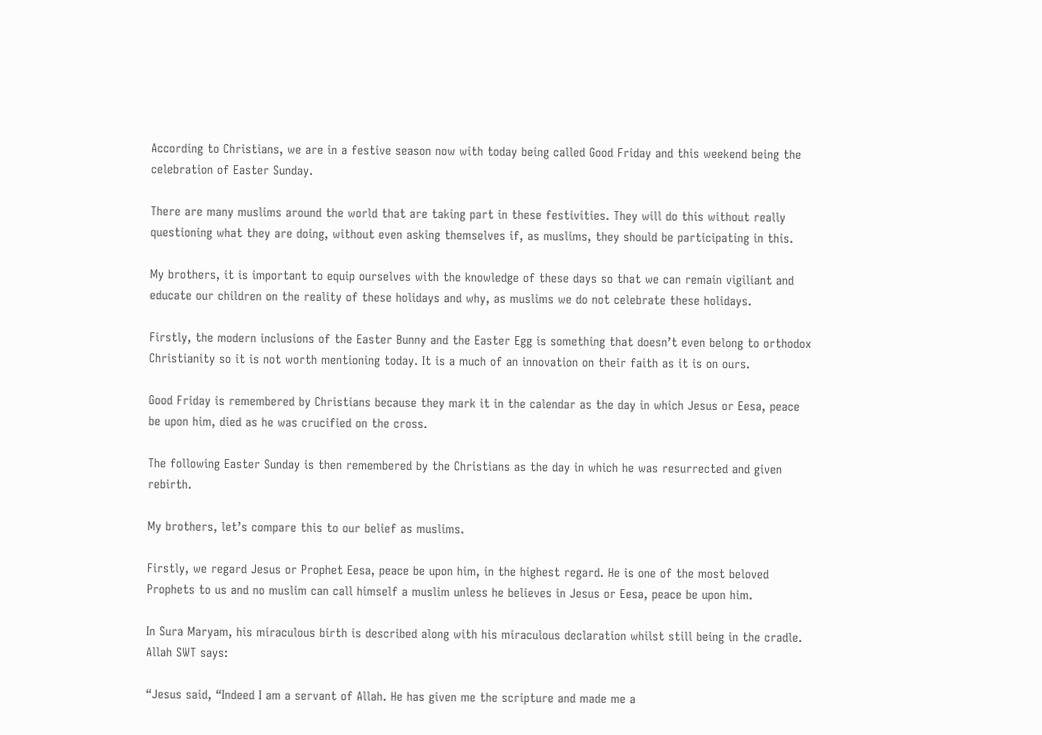According to Christians, we are in a festive season now with today being called Good Friday and this weekend being the celebration of Easter Sunday.

There are many muslims around the world that are taking part in these festivities. They will do this without really questioning what they are doing, without even asking themselves if, as muslims, they should be participating in this.

My brothers, it is important to equip ourselves with the knowledge of these days so that we can remain vigiliant and educate our children on the reality of these holidays and why, as muslims we do not celebrate these holidays.

Firstly, the modern inclusions of the Easter Bunny and the Easter Egg is something that doesn’t even belong to orthodox Christianity so it is not worth mentioning today. It is a much of an innovation on their faith as it is on ours.

Good Friday is remembered by Christians because they mark it in the calendar as the day in which Jesus or Eesa, peace be upon him, died as he was crucified on the cross.

The following Easter Sunday is then remembered by the Christians as the day in which he was resurrected and given rebirth.

My brothers, let’s compare this to our belief as muslims.

Firstly, we regard Jesus or Prophet Eesa, peace be upon him, in the highest regard. He is one of the most beloved Prophets to us and no muslim can call himself a muslim unless he believes in Jesus or Eesa, peace be upon him.

In Sura Maryam, his miraculous birth is described along with his miraculous declaration whilst still being in the cradle. Allah SWT says:

“Jesus said, “Indeed I am a servant of Allah. He has given me the scripture and made me a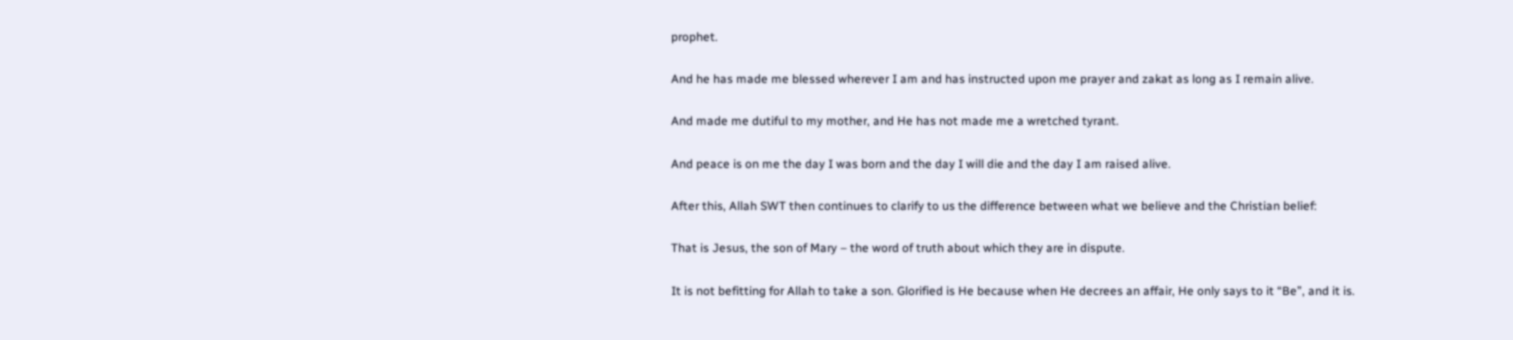prophet.

And he has made me blessed wherever I am and has instructed upon me prayer and zakat as long as I remain alive.

And made me dutiful to my mother, and He has not made me a wretched tyrant.

And peace is on me the day I was born and the day I will die and the day I am raised alive.

After this, Allah SWT then continues to clarify to us the difference between what we believe and the Christian belief:

That is Jesus, the son of Mary – the word of truth about which they are in dispute.

It is not befitting for Allah to take a son. Glorified is He because when He decrees an affair, He only says to it “Be”, and it is.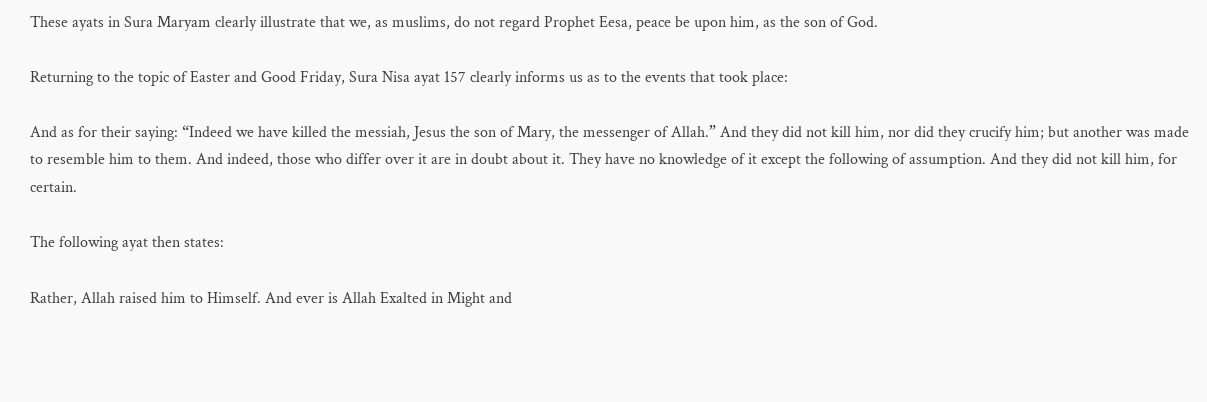These ayats in Sura Maryam clearly illustrate that we, as muslims, do not regard Prophet Eesa, peace be upon him, as the son of God.

Returning to the topic of Easter and Good Friday, Sura Nisa ayat 157 clearly informs us as to the events that took place:

And as for their saying: “Indeed we have killed the messiah, Jesus the son of Mary, the messenger of Allah.” And they did not kill him, nor did they crucify him; but another was made to resemble him to them. And indeed, those who differ over it are in doubt about it. They have no knowledge of it except the following of assumption. And they did not kill him, for certain.

The following ayat then states:

Rather, Allah raised him to Himself. And ever is Allah Exalted in Might and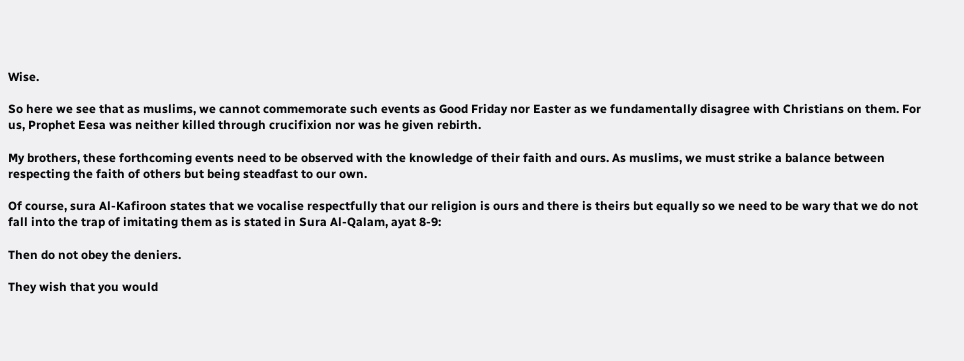Wise.

So here we see that as muslims, we cannot commemorate such events as Good Friday nor Easter as we fundamentally disagree with Christians on them. For us, Prophet Eesa was neither killed through crucifixion nor was he given rebirth.

My brothers, these forthcoming events need to be observed with the knowledge of their faith and ours. As muslims, we must strike a balance between respecting the faith of others but being steadfast to our own.

Of course, sura Al-Kafiroon states that we vocalise respectfully that our religion is ours and there is theirs but equally so we need to be wary that we do not fall into the trap of imitating them as is stated in Sura Al-Qalam, ayat 8-9:

Then do not obey the deniers.

They wish that you would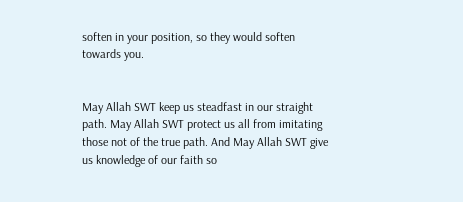soften in your position, so they would soften towards you.


May Allah SWT keep us steadfast in our straight path. May Allah SWT protect us all from imitating those not of the true path. And May Allah SWT give us knowledge of our faith so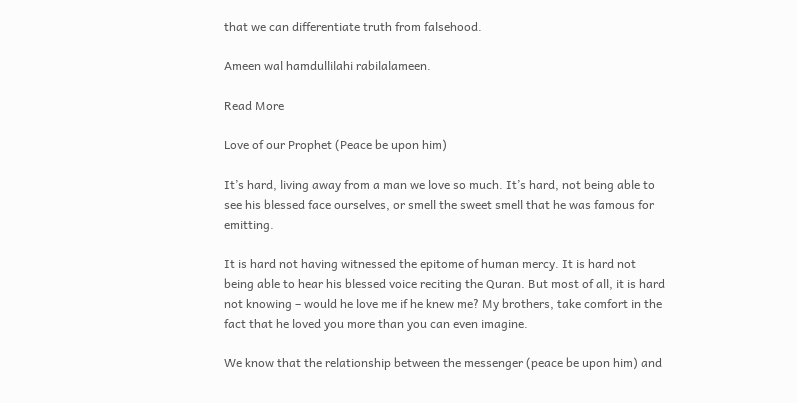that we can differentiate truth from falsehood.

Ameen wal hamdullilahi rabilalameen.

Read More

Love of our Prophet (Peace be upon him)

It’s hard, living away from a man we love so much. It’s hard, not being able to see his blessed face ourselves, or smell the sweet smell that he was famous for emitting.

It is hard not having witnessed the epitome of human mercy. It is hard not being able to hear his blessed voice reciting the Quran. But most of all, it is hard not knowing – would he love me if he knew me? My brothers, take comfort in the fact that he loved you more than you can even imagine.

We know that the relationship between the messenger (peace be upon him) and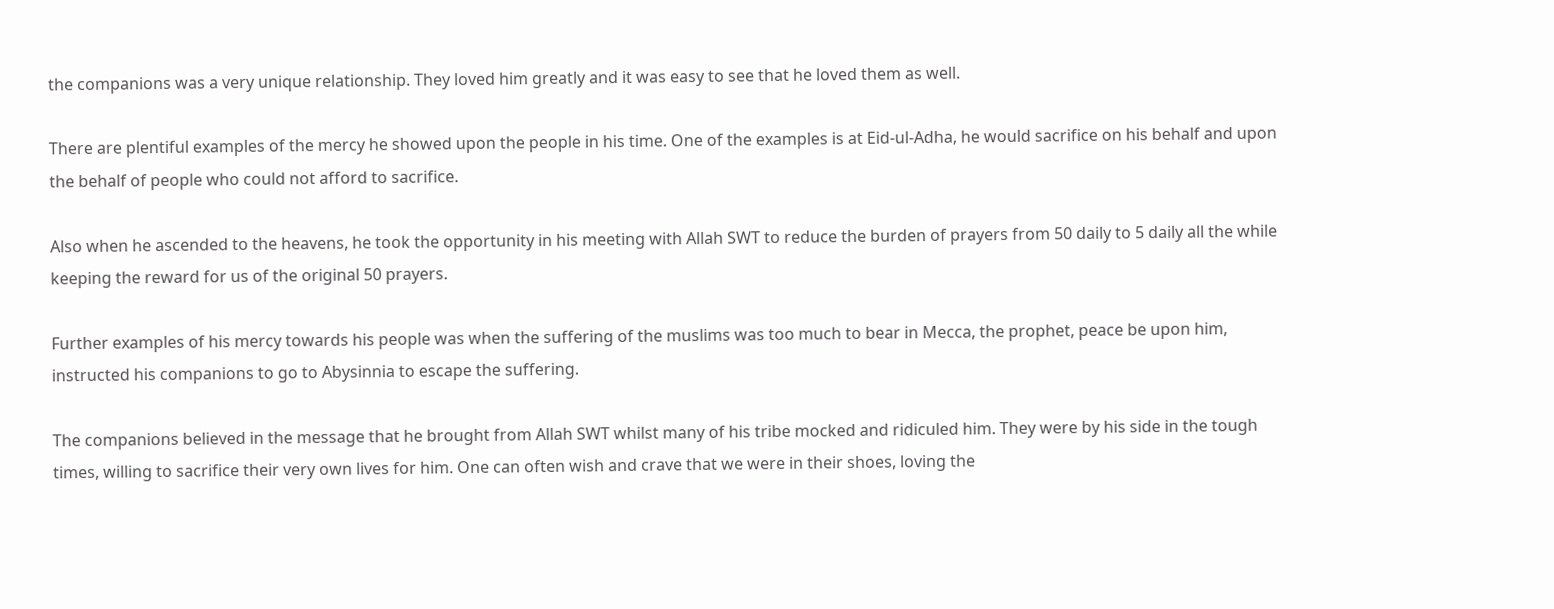the companions was a very unique relationship. They loved him greatly and it was easy to see that he loved them as well.

There are plentiful examples of the mercy he showed upon the people in his time. One of the examples is at Eid-ul-Adha, he would sacrifice on his behalf and upon the behalf of people who could not afford to sacrifice.

Also when he ascended to the heavens, he took the opportunity in his meeting with Allah SWT to reduce the burden of prayers from 50 daily to 5 daily all the while keeping the reward for us of the original 50 prayers.

Further examples of his mercy towards his people was when the suffering of the muslims was too much to bear in Mecca, the prophet, peace be upon him, instructed his companions to go to Abysinnia to escape the suffering.

The companions believed in the message that he brought from Allah SWT whilst many of his tribe mocked and ridiculed him. They were by his side in the tough times, willing to sacrifice their very own lives for him. One can often wish and crave that we were in their shoes, loving the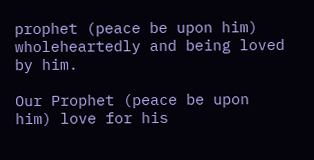prophet (peace be upon him) wholeheartedly and being loved by him.

Our Prophet (peace be upon him) love for his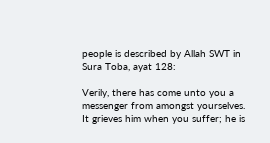people is described by Allah SWT in Sura Toba, ayat 128:

Verily, there has come unto you a messenger from amongst yourselves. It grieves him when you suffer; he is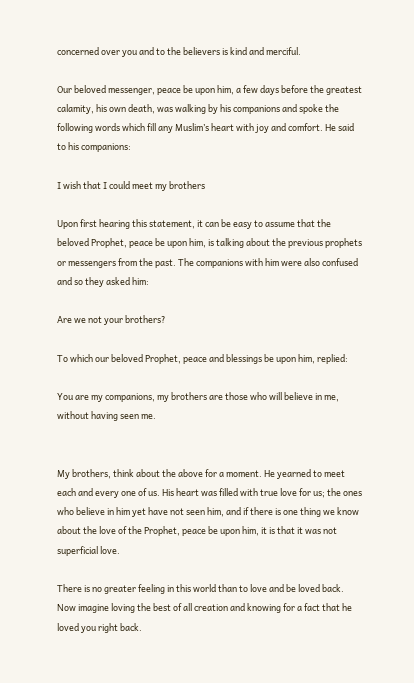concerned over you and to the believers is kind and merciful.

Our beloved messenger, peace be upon him, a few days before the greatest calamity, his own death, was walking by his companions and spoke the following words which fill any Muslim’s heart with joy and comfort. He said to his companions:

I wish that I could meet my brothers

Upon first hearing this statement, it can be easy to assume that the beloved Prophet, peace be upon him, is talking about the previous prophets or messengers from the past. The companions with him were also confused and so they asked him:

Are we not your brothers?

To which our beloved Prophet, peace and blessings be upon him, replied:

You are my companions, my brothers are those who will believe in me, without having seen me.


My brothers, think about the above for a moment. He yearned to meet each and every one of us. His heart was filled with true love for us; the ones who believe in him yet have not seen him, and if there is one thing we know about the love of the Prophet, peace be upon him, it is that it was not superficial love.

There is no greater feeling in this world than to love and be loved back. Now imagine loving the best of all creation and knowing for a fact that he loved you right back.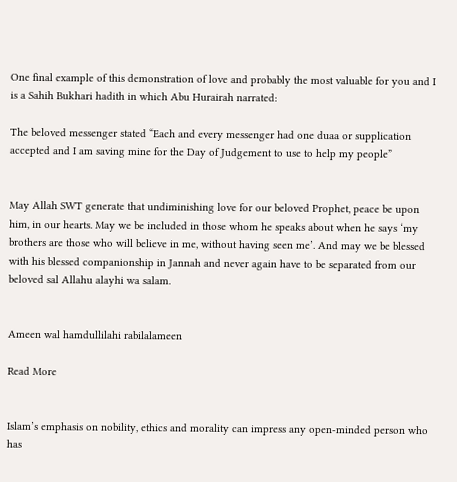One final example of this demonstration of love and probably the most valuable for you and I is a Sahih Bukhari hadith in which Abu Hurairah narrated:

The beloved messenger stated “Each and every messenger had one duaa or supplication accepted and I am saving mine for the Day of Judgement to use to help my people”


May Allah SWT generate that undiminishing love for our beloved Prophet, peace be upon him, in our hearts. May we be included in those whom he speaks about when he says ‘my brothers are those who will believe in me, without having seen me’. And may we be blessed with his blessed companionship in Jannah and never again have to be separated from our beloved sal Allahu alayhi wa salam.


Ameen wal hamdullilahi rabilalameen

Read More


Islam’s emphasis on nobility, ethics and morality can impress any open-minded person who has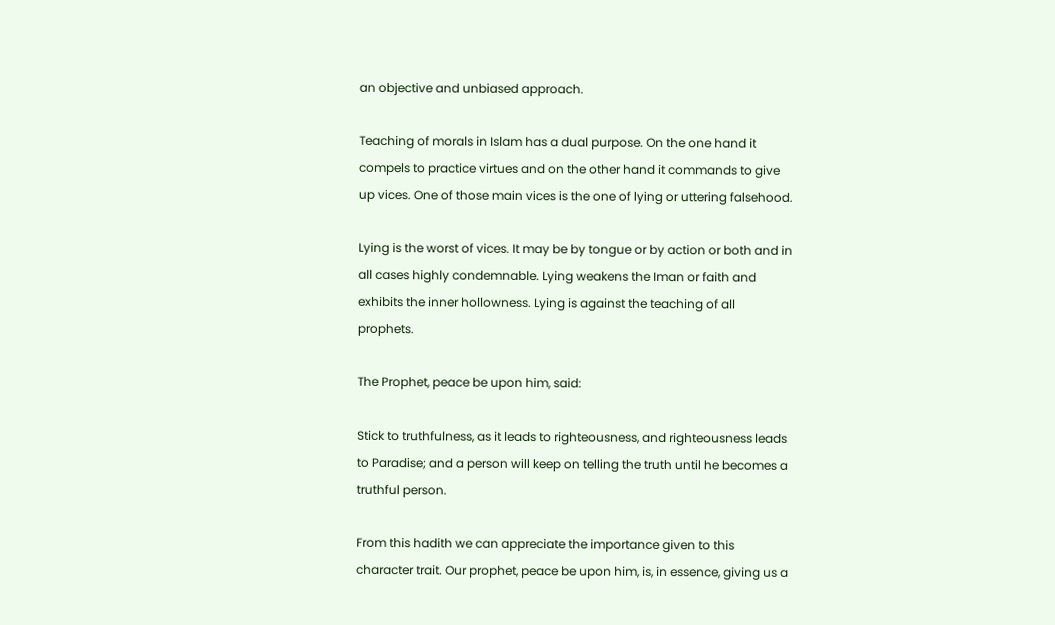an objective and unbiased approach.

Teaching of morals in Islam has a dual purpose. On the one hand it compels to practice virtues and on the other hand it commands to give up vices. One of those main vices is the one of lying or uttering falsehood.

Lying is the worst of vices. It may be by tongue or by action or both and in all cases highly condemnable. Lying weakens the Iman or faith and exhibits the inner hollowness. Lying is against the teaching of all prophets.

The Prophet, peace be upon him, said:

Stick to truthfulness, as it leads to righteousness, and righteousness leads to Paradise; and a person will keep on telling the truth until he becomes a truthful person.

From this hadith we can appreciate the importance given to this character trait. Our prophet, peace be upon him, is, in essence, giving us a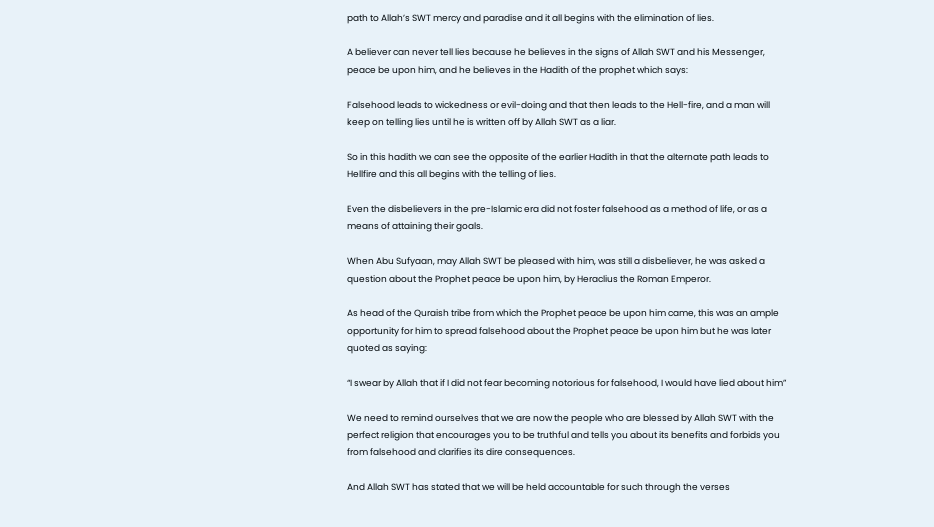path to Allah’s SWT mercy and paradise and it all begins with the elimination of lies.

A believer can never tell lies because he believes in the signs of Allah SWT and his Messenger, peace be upon him, and he believes in the Hadith of the prophet which says:

Falsehood leads to wickedness or evil-doing and that then leads to the Hell-fire, and a man will keep on telling lies until he is written off by Allah SWT as a liar.

So in this hadith we can see the opposite of the earlier Hadith in that the alternate path leads to Hellfire and this all begins with the telling of lies.

Even the disbelievers in the pre-Islamic era did not foster falsehood as a method of life, or as a means of attaining their goals.

When Abu Sufyaan, may Allah SWT be pleased with him, was still a disbeliever, he was asked a question about the Prophet peace be upon him, by Heraclius the Roman Emperor.

As head of the Quraish tribe from which the Prophet peace be upon him came, this was an ample opportunity for him to spread falsehood about the Prophet peace be upon him but he was later quoted as saying:

“I swear by Allah that if I did not fear becoming notorious for falsehood, I would have lied about him”

We need to remind ourselves that we are now the people who are blessed by Allah SWT with the perfect religion that encourages you to be truthful and tells you about its benefits and forbids you from falsehood and clarifies its dire consequences.

And Allah SWT has stated that we will be held accountable for such through the verses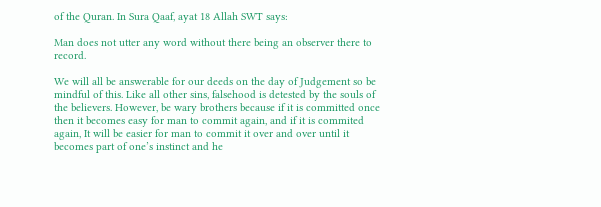of the Quran. In Sura Qaaf, ayat 18 Allah SWT says:

Man does not utter any word without there being an observer there to record.

We will all be answerable for our deeds on the day of Judgement so be mindful of this. Like all other sins, falsehood is detested by the souls of the believers. However, be wary brothers because if it is committed once then it becomes easy for man to commit again, and if it is commited again, It will be easier for man to commit it over and over until it becomes part of one’s instinct and he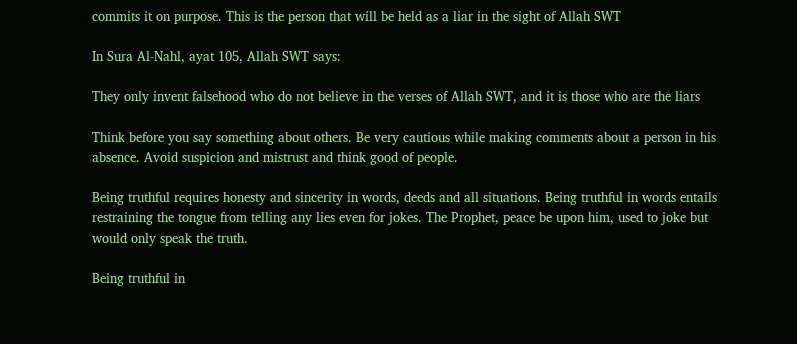commits it on purpose. This is the person that will be held as a liar in the sight of Allah SWT

In Sura Al-Nahl, ayat 105, Allah SWT says:

They only invent falsehood who do not believe in the verses of Allah SWT, and it is those who are the liars

Think before you say something about others. Be very cautious while making comments about a person in his absence. Avoid suspicion and mistrust and think good of people.

Being truthful requires honesty and sincerity in words, deeds and all situations. Being truthful in words entails restraining the tongue from telling any lies even for jokes. The Prophet, peace be upon him, used to joke but would only speak the truth.

Being truthful in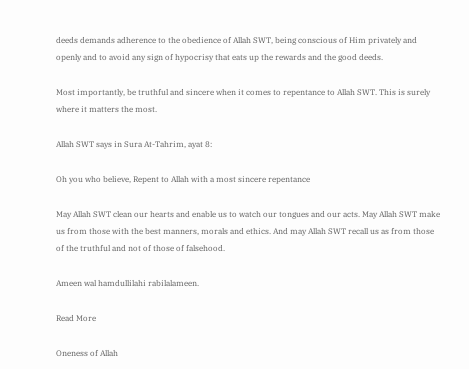deeds demands adherence to the obedience of Allah SWT, being conscious of Him privately and openly and to avoid any sign of hypocrisy that eats up the rewards and the good deeds.

Most importantly, be truthful and sincere when it comes to repentance to Allah SWT. This is surely where it matters the most.

Allah SWT says in Sura At-Tahrim, ayat 8:

Oh you who believe, Repent to Allah with a most sincere repentance

May Allah SWT clean our hearts and enable us to watch our tongues and our acts. May Allah SWT make us from those with the best manners, morals and ethics. And may Allah SWT recall us as from those of the truthful and not of those of falsehood.

Ameen wal hamdullilahi rabilalameen.

Read More

Oneness of Allah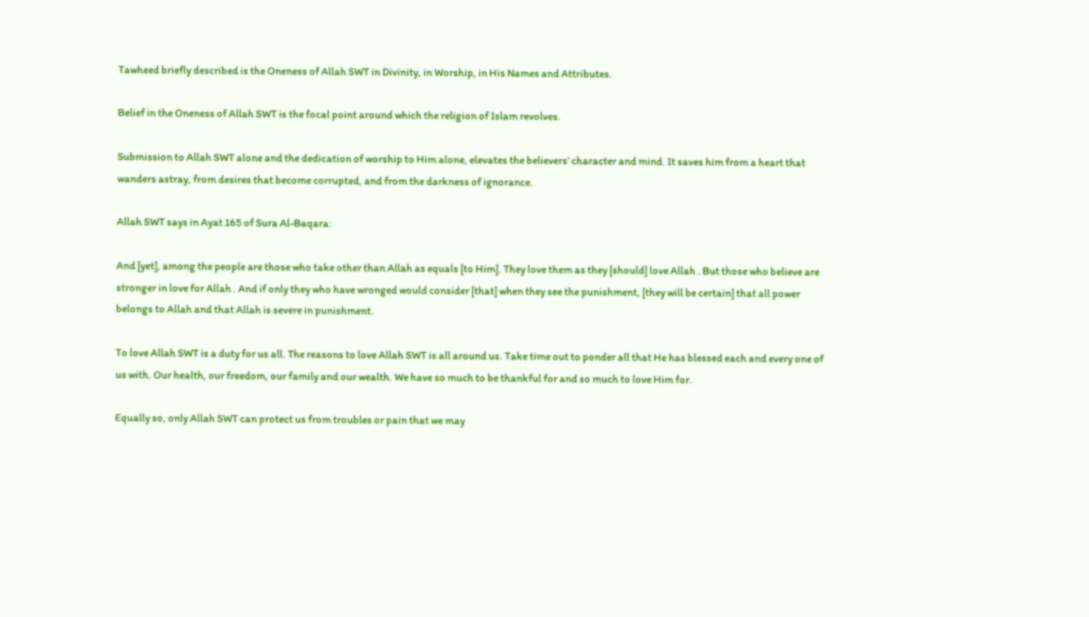Tawheed briefly described is the Oneness of Allah SWT in Divinity, in Worship, in His Names and Attributes.

Belief in the Oneness of Allah SWT is the focal point around which the religion of Islam revolves.

Submission to Allah SWT alone and the dedication of worship to Him alone, elevates the believers’ character and mind. It saves him from a heart that wanders astray, from desires that become corrupted, and from the darkness of ignorance.

Allah SWT says in Ayat 165 of Sura Al-Baqara:

And [yet], among the people are those who take other than Allah as equals [to Him]. They love them as they [should] love Allah . But those who believe are stronger in love for Allah . And if only they who have wronged would consider [that] when they see the punishment, [they will be certain] that all power belongs to Allah and that Allah is severe in punishment.

To love Allah SWT is a duty for us all. The reasons to love Allah SWT is all around us. Take time out to ponder all that He has blessed each and every one of us with. Our health, our freedom, our family and our wealth. We have so much to be thankful for and so much to love Him for.

Equally so, only Allah SWT can protect us from troubles or pain that we may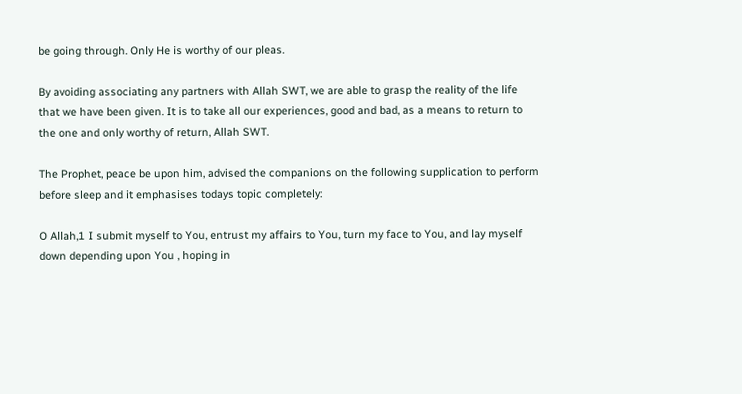be going through. Only He is worthy of our pleas.

By avoiding associating any partners with Allah SWT, we are able to grasp the reality of the life that we have been given. It is to take all our experiences, good and bad, as a means to return to the one and only worthy of return, Allah SWT.

The Prophet, peace be upon him, advised the companions on the following supplication to perform before sleep and it emphasises todays topic completely:

O Allah,1 I submit myself to You, entrust my affairs to You, turn my face to You, and lay myself down depending upon You , hoping in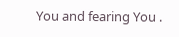You and fearing You .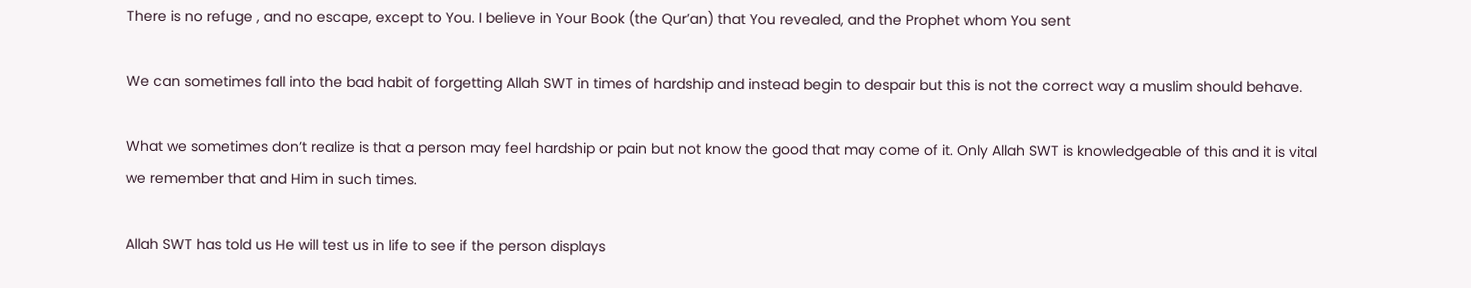There is no refuge , and no escape, except to You. I believe in Your Book (the Qur’an) that You revealed, and the Prophet whom You sent

We can sometimes fall into the bad habit of forgetting Allah SWT in times of hardship and instead begin to despair but this is not the correct way a muslim should behave.

What we sometimes don’t realize is that a person may feel hardship or pain but not know the good that may come of it. Only Allah SWT is knowledgeable of this and it is vital we remember that and Him in such times.

Allah SWT has told us He will test us in life to see if the person displays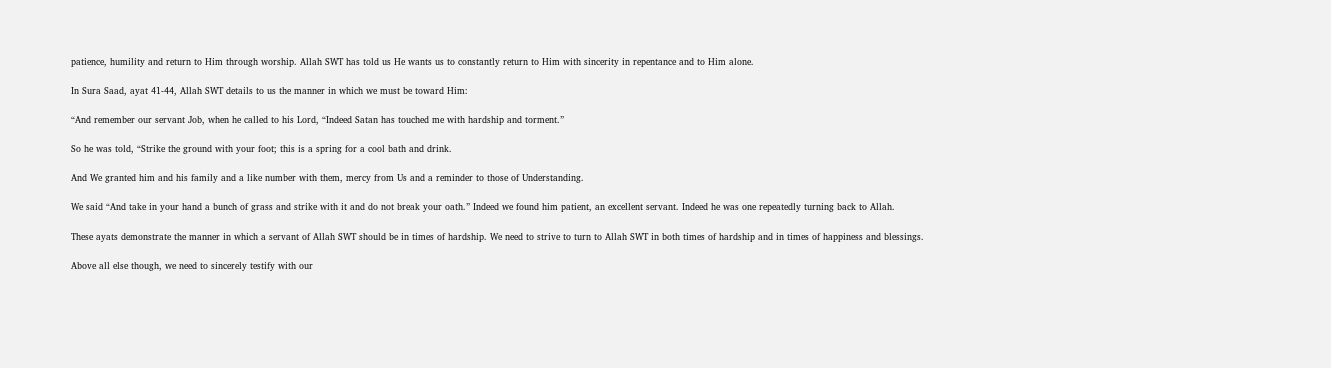patience, humility and return to Him through worship. Allah SWT has told us He wants us to constantly return to Him with sincerity in repentance and to Him alone.

In Sura Saad, ayat 41-44, Allah SWT details to us the manner in which we must be toward Him:

“And remember our servant Job, when he called to his Lord, “Indeed Satan has touched me with hardship and torment.”

So he was told, “Strike the ground with your foot; this is a spring for a cool bath and drink.

And We granted him and his family and a like number with them, mercy from Us and a reminder to those of Understanding.

We said “And take in your hand a bunch of grass and strike with it and do not break your oath.” Indeed we found him patient, an excellent servant. Indeed he was one repeatedly turning back to Allah.

These ayats demonstrate the manner in which a servant of Allah SWT should be in times of hardship. We need to strive to turn to Allah SWT in both times of hardship and in times of happiness and blessings.

Above all else though, we need to sincerely testify with our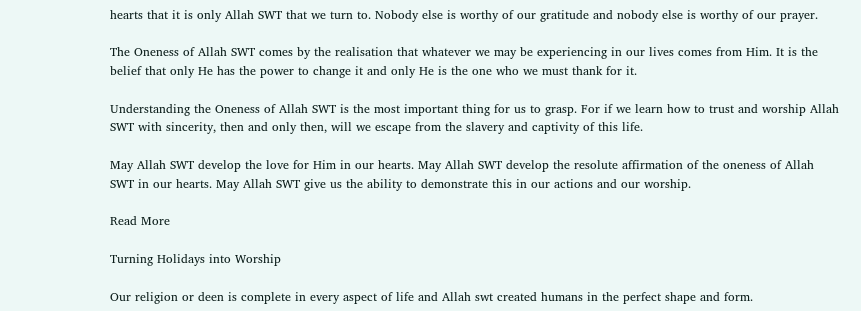hearts that it is only Allah SWT that we turn to. Nobody else is worthy of our gratitude and nobody else is worthy of our prayer.

The Oneness of Allah SWT comes by the realisation that whatever we may be experiencing in our lives comes from Him. It is the belief that only He has the power to change it and only He is the one who we must thank for it.

Understanding the Oneness of Allah SWT is the most important thing for us to grasp. For if we learn how to trust and worship Allah SWT with sincerity, then and only then, will we escape from the slavery and captivity of this life.

May Allah SWT develop the love for Him in our hearts. May Allah SWT develop the resolute affirmation of the oneness of Allah SWT in our hearts. May Allah SWT give us the ability to demonstrate this in our actions and our worship.

Read More

Turning Holidays into Worship

Our religion or deen is complete in every aspect of life and Allah swt created humans in the perfect shape and form.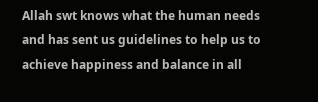Allah swt knows what the human needs and has sent us guidelines to help us to achieve happiness and balance in all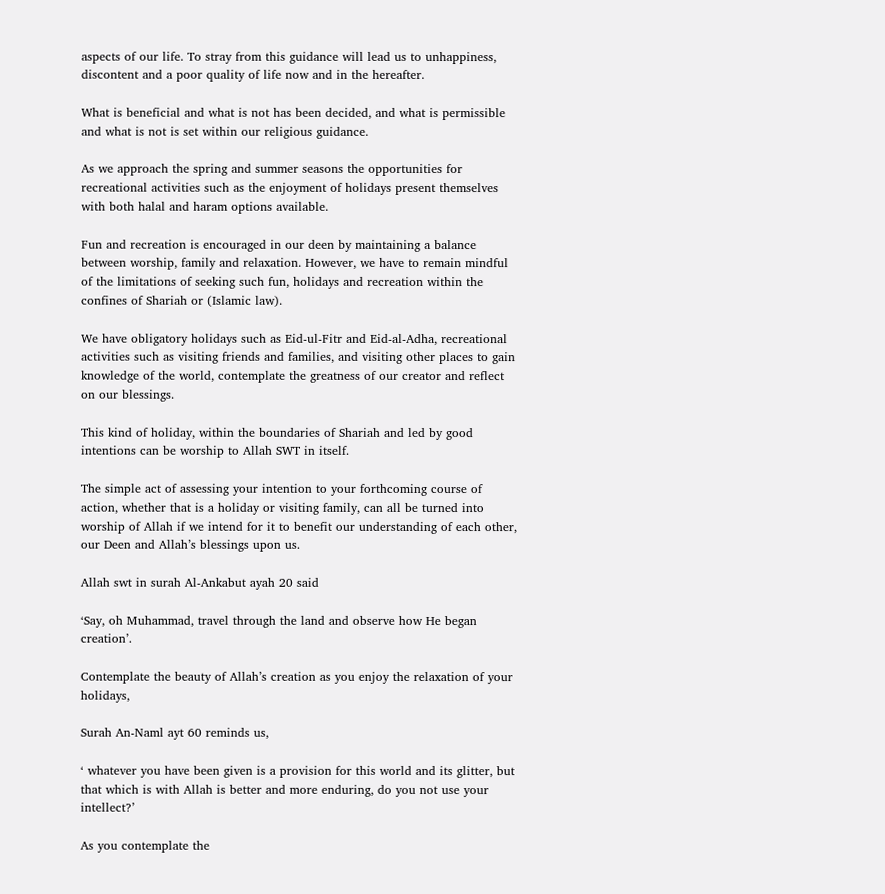aspects of our life. To stray from this guidance will lead us to unhappiness, discontent and a poor quality of life now and in the hereafter.

What is beneficial and what is not has been decided, and what is permissible and what is not is set within our religious guidance.

As we approach the spring and summer seasons the opportunities for recreational activities such as the enjoyment of holidays present themselves with both halal and haram options available.

Fun and recreation is encouraged in our deen by maintaining a balance between worship, family and relaxation. However, we have to remain mindful of the limitations of seeking such fun, holidays and recreation within the confines of Shariah or (Islamic law).

We have obligatory holidays such as Eid-ul-Fitr and Eid-al-Adha, recreational activities such as visiting friends and families, and visiting other places to gain knowledge of the world, contemplate the greatness of our creator and reflect on our blessings.

This kind of holiday, within the boundaries of Shariah and led by good intentions can be worship to Allah SWT in itself.

The simple act of assessing your intention to your forthcoming course of action, whether that is a holiday or visiting family, can all be turned into worship of Allah if we intend for it to benefit our understanding of each other, our Deen and Allah’s blessings upon us.

Allah swt in surah Al-Ankabut ayah 20 said

‘Say, oh Muhammad, travel through the land and observe how He began creation’.

Contemplate the beauty of Allah’s creation as you enjoy the relaxation of your holidays,

Surah An-Naml ayt 60 reminds us,

‘ whatever you have been given is a provision for this world and its glitter, but that which is with Allah is better and more enduring, do you not use your intellect?’

As you contemplate the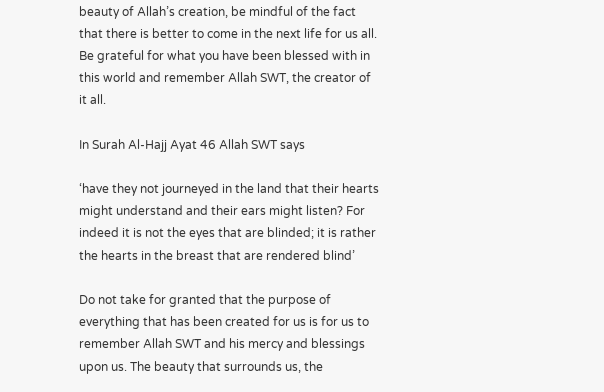beauty of Allah’s creation, be mindful of the fact that there is better to come in the next life for us all. Be grateful for what you have been blessed with in this world and remember Allah SWT, the creator of it all.

In Surah Al-Hajj Ayat 46 Allah SWT says

‘have they not journeyed in the land that their hearts might understand and their ears might listen? For indeed it is not the eyes that are blinded; it is rather the hearts in the breast that are rendered blind’

Do not take for granted that the purpose of everything that has been created for us is for us to remember Allah SWT and his mercy and blessings upon us. The beauty that surrounds us, the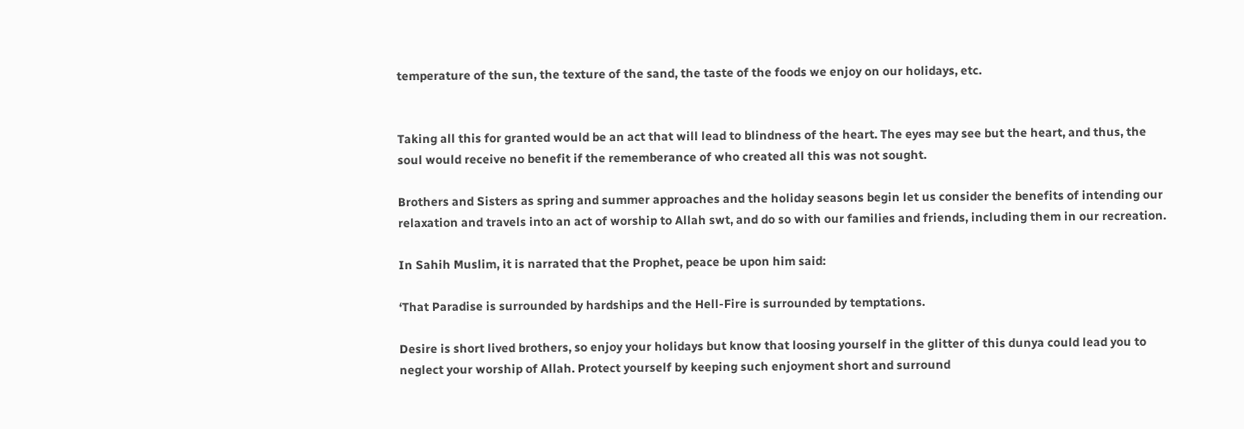temperature of the sun, the texture of the sand, the taste of the foods we enjoy on our holidays, etc.


Taking all this for granted would be an act that will lead to blindness of the heart. The eyes may see but the heart, and thus, the soul would receive no benefit if the rememberance of who created all this was not sought.

Brothers and Sisters as spring and summer approaches and the holiday seasons begin let us consider the benefits of intending our relaxation and travels into an act of worship to Allah swt, and do so with our families and friends, including them in our recreation.

In Sahih Muslim, it is narrated that the Prophet, peace be upon him said:

‘That Paradise is surrounded by hardships and the Hell-Fire is surrounded by temptations.

Desire is short lived brothers, so enjoy your holidays but know that loosing yourself in the glitter of this dunya could lead you to neglect your worship of Allah. Protect yourself by keeping such enjoyment short and surround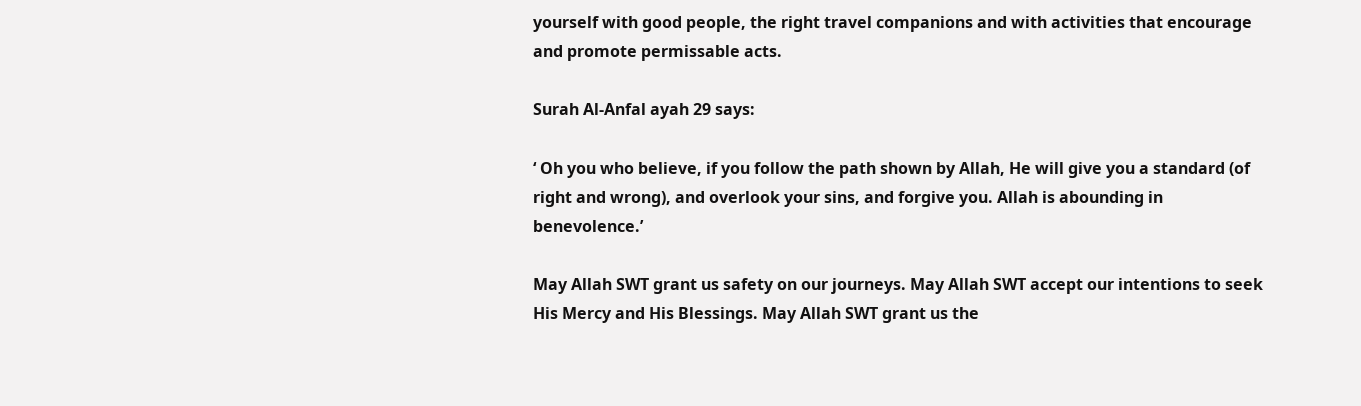yourself with good people, the right travel companions and with activities that encourage and promote permissable acts.

Surah Al-Anfal ayah 29 says:

‘ Oh you who believe, if you follow the path shown by Allah, He will give you a standard (of right and wrong), and overlook your sins, and forgive you. Allah is abounding in benevolence.’

May Allah SWT grant us safety on our journeys. May Allah SWT accept our intentions to seek His Mercy and His Blessings. May Allah SWT grant us the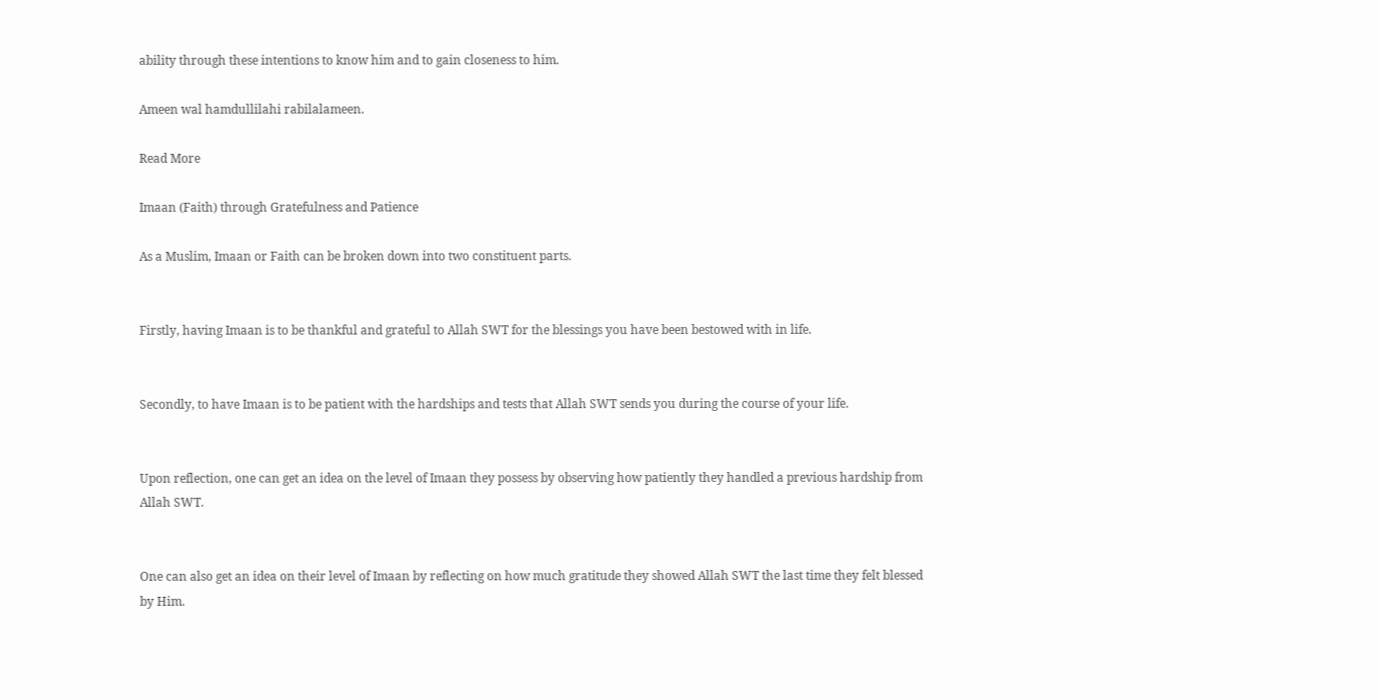ability through these intentions to know him and to gain closeness to him.

Ameen wal hamdullilahi rabilalameen.

Read More

Imaan (Faith) through Gratefulness and Patience

As a Muslim, Imaan or Faith can be broken down into two constituent parts.


Firstly, having Imaan is to be thankful and grateful to Allah SWT for the blessings you have been bestowed with in life.


Secondly, to have Imaan is to be patient with the hardships and tests that Allah SWT sends you during the course of your life.


Upon reflection, one can get an idea on the level of Imaan they possess by observing how patiently they handled a previous hardship from Allah SWT.


One can also get an idea on their level of Imaan by reflecting on how much gratitude they showed Allah SWT the last time they felt blessed by Him.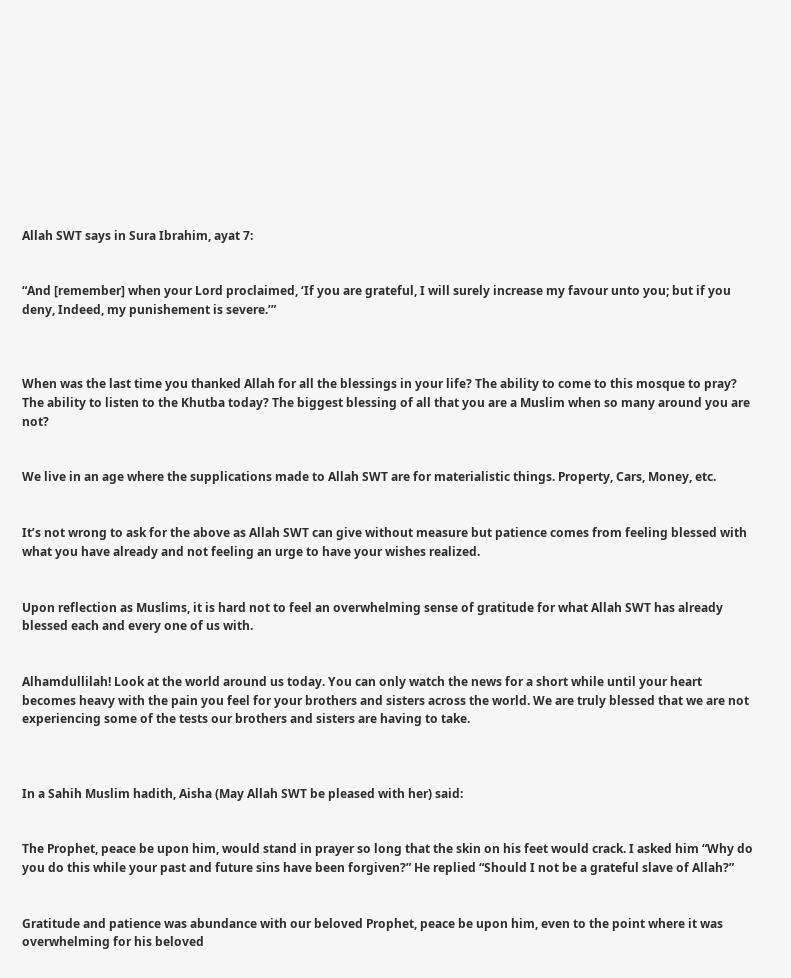Allah SWT says in Sura Ibrahim, ayat 7:


“And [remember] when your Lord proclaimed, ‘If you are grateful, I will surely increase my favour unto you; but if you deny, Indeed, my punishement is severe.’”



When was the last time you thanked Allah for all the blessings in your life? The ability to come to this mosque to pray? The ability to listen to the Khutba today? The biggest blessing of all that you are a Muslim when so many around you are not?


We live in an age where the supplications made to Allah SWT are for materialistic things. Property, Cars, Money, etc.


It’s not wrong to ask for the above as Allah SWT can give without measure but patience comes from feeling blessed with what you have already and not feeling an urge to have your wishes realized.


Upon reflection as Muslims, it is hard not to feel an overwhelming sense of gratitude for what Allah SWT has already blessed each and every one of us with.


Alhamdullilah! Look at the world around us today. You can only watch the news for a short while until your heart becomes heavy with the pain you feel for your brothers and sisters across the world. We are truly blessed that we are not experiencing some of the tests our brothers and sisters are having to take.



In a Sahih Muslim hadith, Aisha (May Allah SWT be pleased with her) said:


The Prophet, peace be upon him, would stand in prayer so long that the skin on his feet would crack. I asked him “Why do you do this while your past and future sins have been forgiven?” He replied “Should I not be a grateful slave of Allah?”


Gratitude and patience was abundance with our beloved Prophet, peace be upon him, even to the point where it was overwhelming for his beloved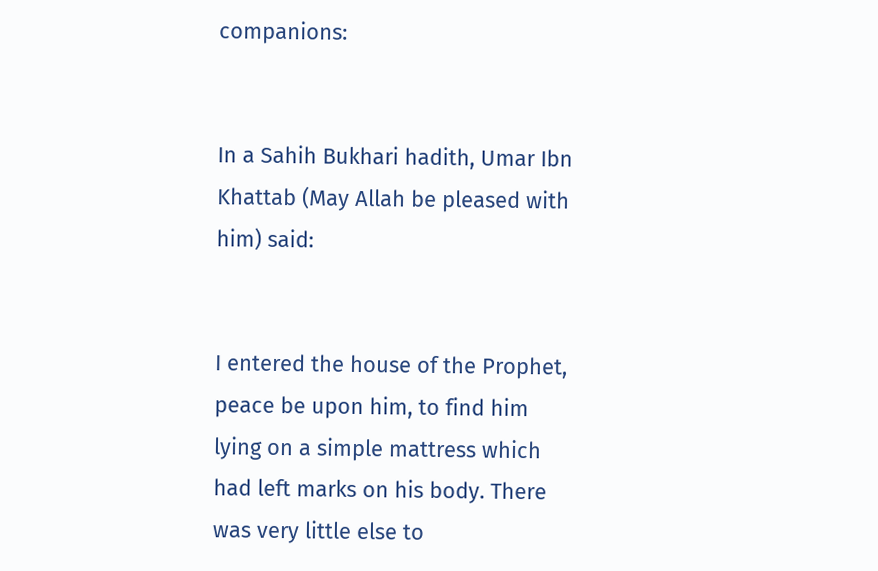companions:


In a Sahih Bukhari hadith, Umar Ibn Khattab (May Allah be pleased with him) said:


I entered the house of the Prophet, peace be upon him, to find him lying on a simple mattress which had left marks on his body. There was very little else to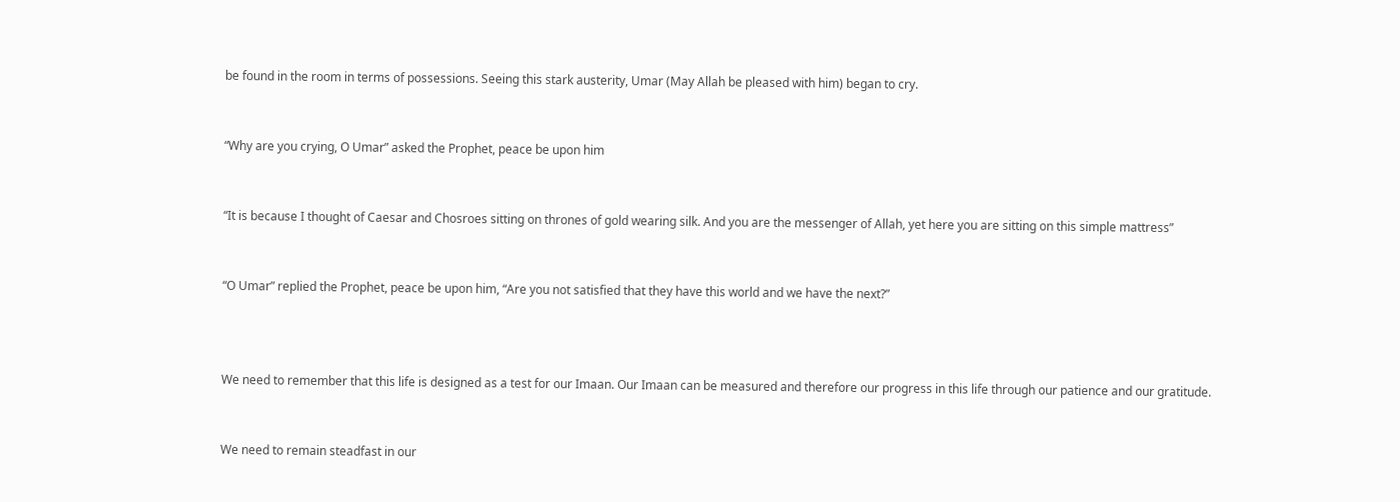be found in the room in terms of possessions. Seeing this stark austerity, Umar (May Allah be pleased with him) began to cry.


“Why are you crying, O Umar” asked the Prophet, peace be upon him


“It is because I thought of Caesar and Chosroes sitting on thrones of gold wearing silk. And you are the messenger of Allah, yet here you are sitting on this simple mattress”


“O Umar” replied the Prophet, peace be upon him, “Are you not satisfied that they have this world and we have the next?”



We need to remember that this life is designed as a test for our Imaan. Our Imaan can be measured and therefore our progress in this life through our patience and our gratitude.


We need to remain steadfast in our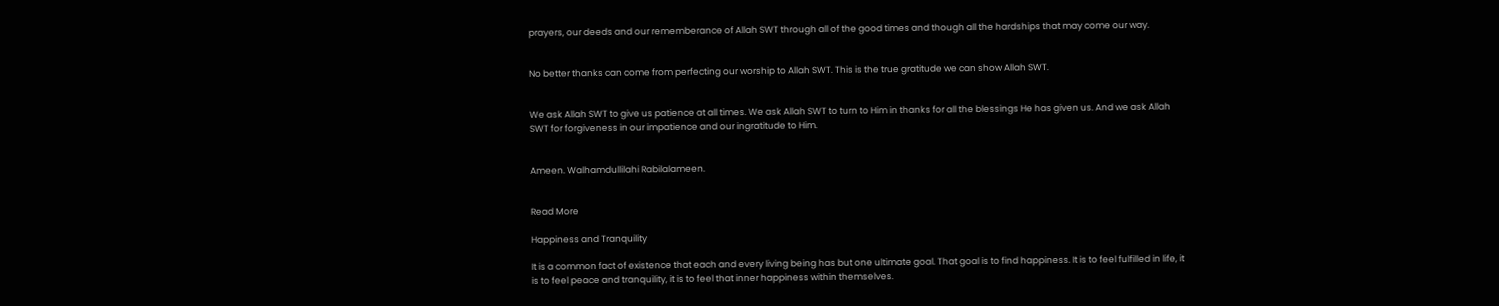prayers, our deeds and our rememberance of Allah SWT through all of the good times and though all the hardships that may come our way.


No better thanks can come from perfecting our worship to Allah SWT. This is the true gratitude we can show Allah SWT.


We ask Allah SWT to give us patience at all times. We ask Allah SWT to turn to Him in thanks for all the blessings He has given us. And we ask Allah SWT for forgiveness in our impatience and our ingratitude to Him.


Ameen. Walhamdullilahi Rabilalameen.


Read More

Happiness and Tranquility

It is a common fact of existence that each and every living being has but one ultimate goal. That goal is to find happiness. It is to feel fulfilled in life, it is to feel peace and tranquility, it is to feel that inner happiness within themselves.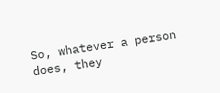So, whatever a person does, they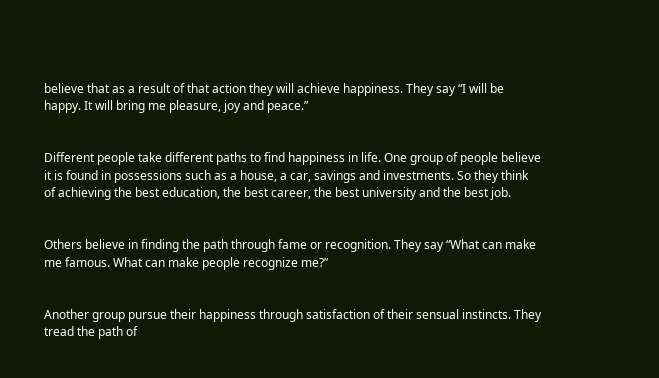believe that as a result of that action they will achieve happiness. They say “I will be happy. It will bring me pleasure, joy and peace.”


Different people take different paths to find happiness in life. One group of people believe it is found in possessions such as a house, a car, savings and investments. So they think of achieving the best education, the best career, the best university and the best job.


Others believe in finding the path through fame or recognition. They say “What can make me famous. What can make people recognize me?”


Another group pursue their happiness through satisfaction of their sensual instincts. They tread the path of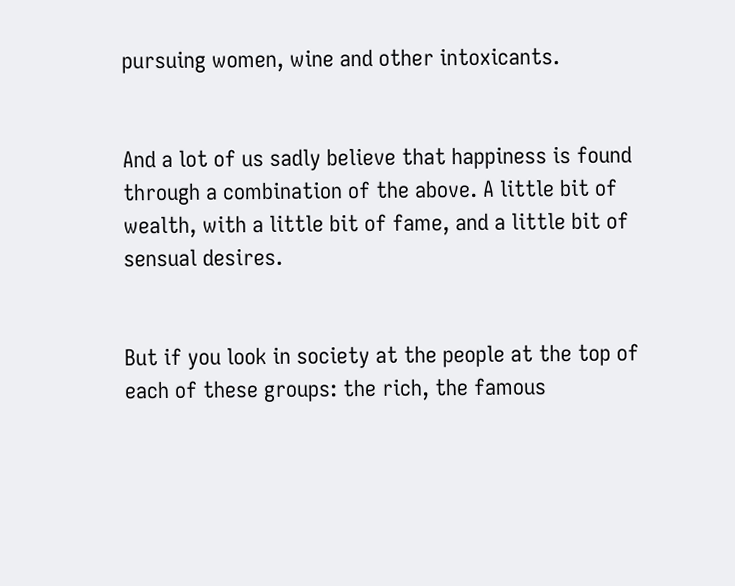pursuing women, wine and other intoxicants.


And a lot of us sadly believe that happiness is found through a combination of the above. A little bit of wealth, with a little bit of fame, and a little bit of sensual desires.


But if you look in society at the people at the top of each of these groups: the rich, the famous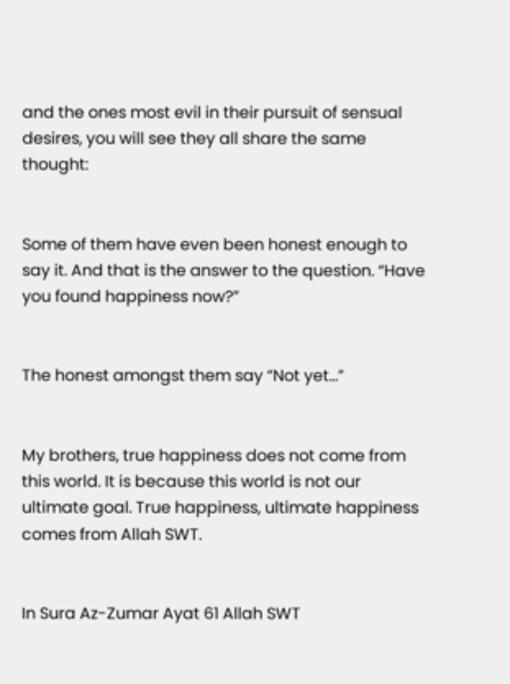and the ones most evil in their pursuit of sensual desires, you will see they all share the same thought:


Some of them have even been honest enough to say it. And that is the answer to the question. “Have you found happiness now?”


The honest amongst them say “Not yet…”


My brothers, true happiness does not come from this world. It is because this world is not our ultimate goal. True happiness, ultimate happiness comes from Allah SWT.


In Sura Az-Zumar Ayat 61 Allah SWT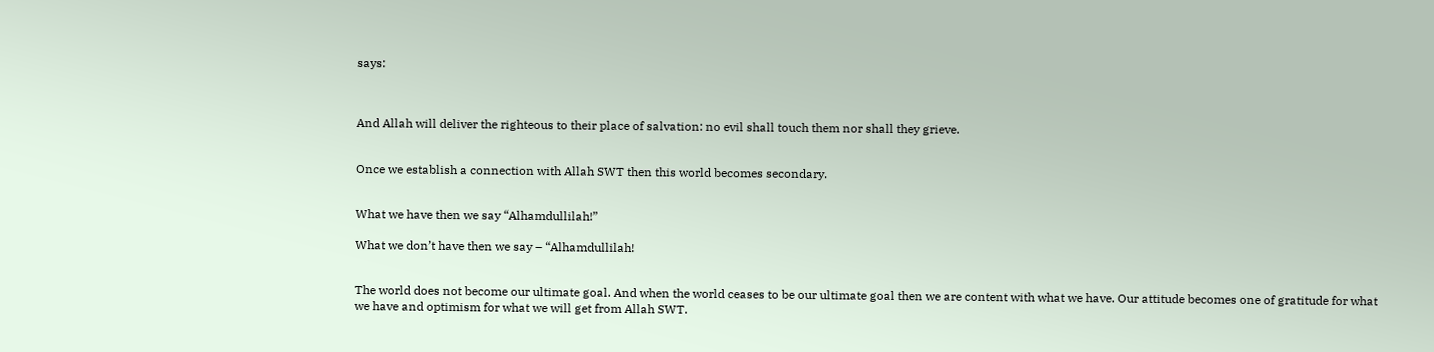says:



And Allah will deliver the righteous to their place of salvation: no evil shall touch them nor shall they grieve.


Once we establish a connection with Allah SWT then this world becomes secondary.


What we have then we say “Alhamdullilah!”

What we don’t have then we say – “Alhamdullilah!


The world does not become our ultimate goal. And when the world ceases to be our ultimate goal then we are content with what we have. Our attitude becomes one of gratitude for what we have and optimism for what we will get from Allah SWT.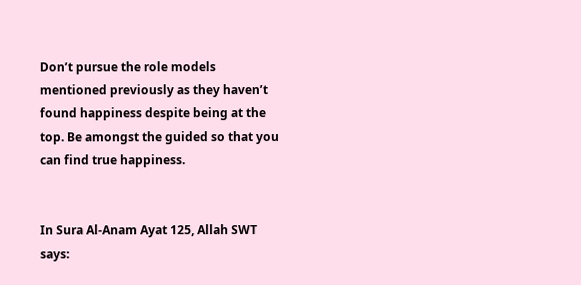Don’t pursue the role models mentioned previously as they haven’t found happiness despite being at the top. Be amongst the guided so that you can find true happiness.


In Sura Al-Anam Ayat 125, Allah SWT says: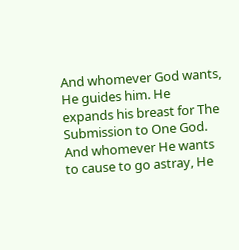And whomever God wants, He guides him. He expands his breast for The Submission to One God. And whomever He wants to cause to go astray, He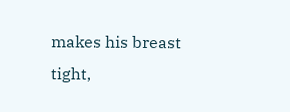makes his breast tight,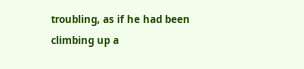troubling, as if he had been climbing up a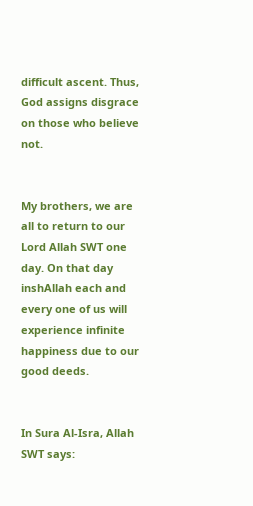difficult ascent. Thus, God assigns disgrace on those who believe not.


My brothers, we are all to return to our Lord Allah SWT one day. On that day inshAllah each and every one of us will experience infinite happiness due to our good deeds.


In Sura Al-Isra, Allah SWT says: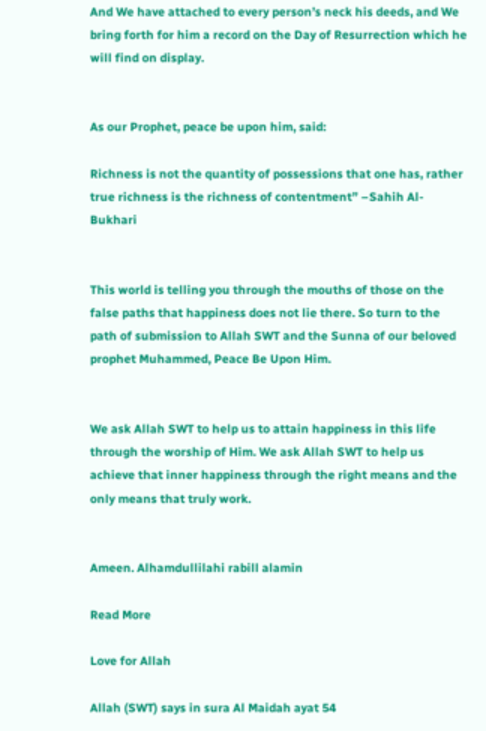And We have attached to every person’s neck his deeds, and We bring forth for him a record on the Day of Resurrection which he will find on display.


As our Prophet, peace be upon him, said:

Richness is not the quantity of possessions that one has, rather true richness is the richness of contentment” –Sahih Al-Bukhari


This world is telling you through the mouths of those on the false paths that happiness does not lie there. So turn to the path of submission to Allah SWT and the Sunna of our beloved prophet Muhammed, Peace Be Upon Him.


We ask Allah SWT to help us to attain happiness in this life through the worship of Him. We ask Allah SWT to help us achieve that inner happiness through the right means and the only means that truly work.


Ameen. Alhamdullilahi rabill alamin

Read More

Love for Allah

Allah (SWT) says in sura Al Maidah ayat 54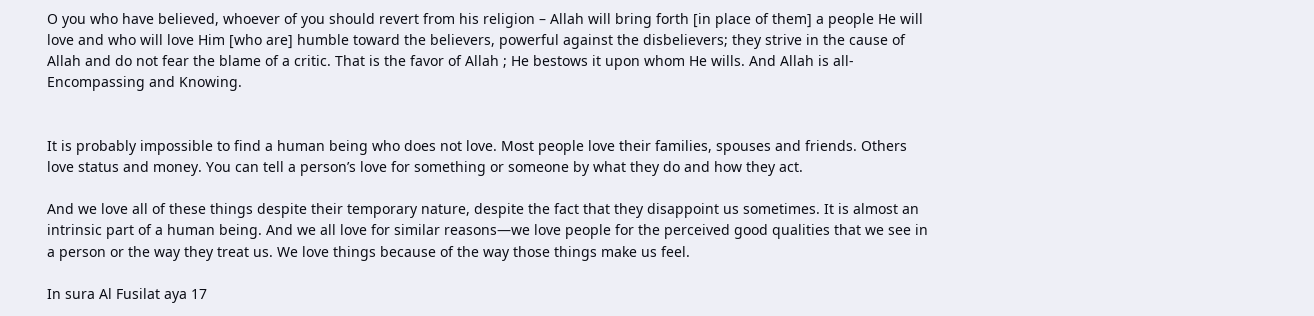O you who have believed, whoever of you should revert from his religion – Allah will bring forth [in place of them] a people He will love and who will love Him [who are] humble toward the believers, powerful against the disbelievers; they strive in the cause of Allah and do not fear the blame of a critic. That is the favor of Allah ; He bestows it upon whom He wills. And Allah is all-Encompassing and Knowing.


It is probably impossible to find a human being who does not love. Most people love their families, spouses and friends. Others love status and money. You can tell a person’s love for something or someone by what they do and how they act.

And we love all of these things despite their temporary nature, despite the fact that they disappoint us sometimes. It is almost an intrinsic part of a human being. And we all love for similar reasons—we love people for the perceived good qualities that we see in a person or the way they treat us. We love things because of the way those things make us feel.

In sura Al Fusilat aya 17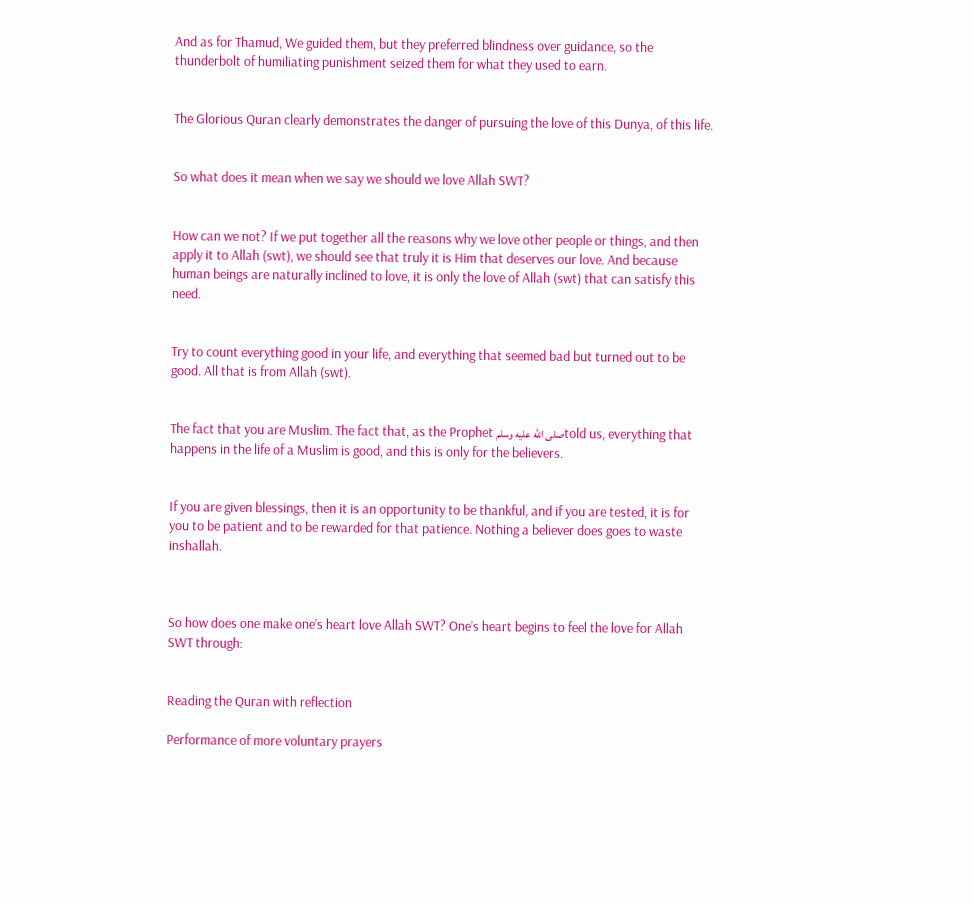And as for Thamud, We guided them, but they preferred blindness over guidance, so the thunderbolt of humiliating punishment seized them for what they used to earn.


The Glorious Quran clearly demonstrates the danger of pursuing the love of this Dunya, of this life.


So what does it mean when we say we should we love Allah SWT?


How can we not? If we put together all the reasons why we love other people or things, and then apply it to Allah (swt), we should see that truly it is Him that deserves our love. And because human beings are naturally inclined to love, it is only the love of Allah (swt) that can satisfy this need.


Try to count everything good in your life, and everything that seemed bad but turned out to be good. All that is from Allah (swt).


The fact that you are Muslim. The fact that, as the Prophet صلى الله عليه وسلمtold us, everything that happens in the life of a Muslim is good, and this is only for the believers.


If you are given blessings, then it is an opportunity to be thankful, and if you are tested, it is for you to be patient and to be rewarded for that patience. Nothing a believer does goes to waste inshallah.



So how does one make one’s heart love Allah SWT? One’s heart begins to feel the love for Allah SWT through:


Reading the Quran with reflection

Performance of more voluntary prayers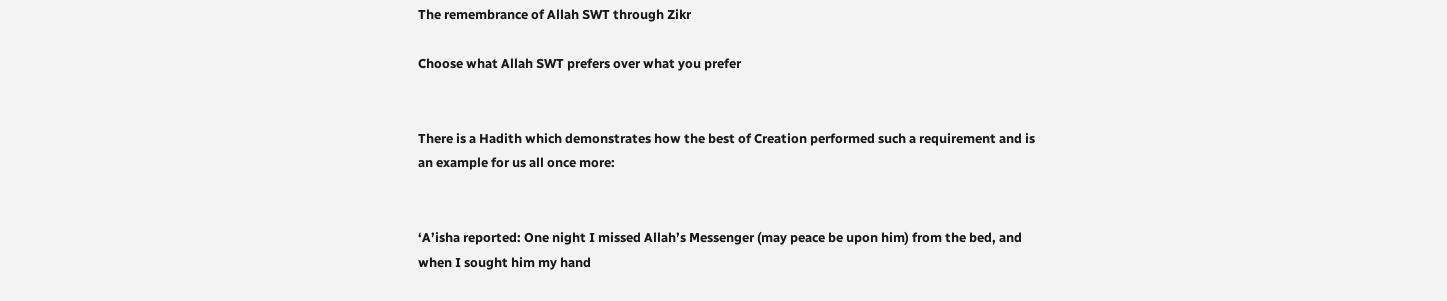The remembrance of Allah SWT through Zikr

Choose what Allah SWT prefers over what you prefer


There is a Hadith which demonstrates how the best of Creation performed such a requirement and is an example for us all once more:


‘A’isha reported: One night I missed Allah’s Messenger (may peace be upon him) from the bed, and when I sought him my hand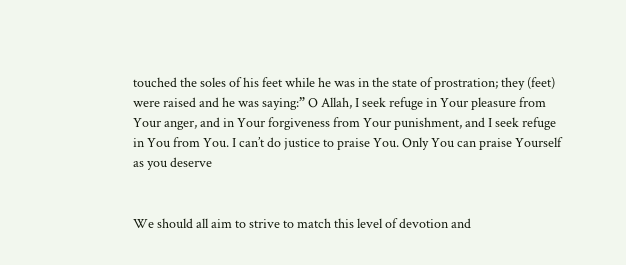touched the soles of his feet while he was in the state of prostration; they (feet) were raised and he was saying:” O Allah, I seek refuge in Your pleasure from Your anger, and in Your forgiveness from Your punishment, and I seek refuge in You from You. I can’t do justice to praise You. Only You can praise Yourself as you deserve


We should all aim to strive to match this level of devotion and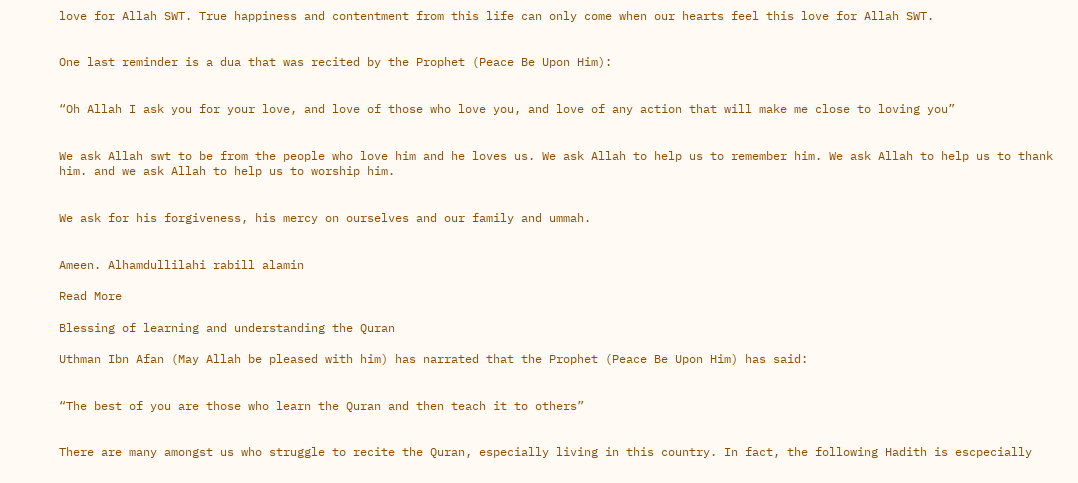love for Allah SWT. True happiness and contentment from this life can only come when our hearts feel this love for Allah SWT.


One last reminder is a dua that was recited by the Prophet (Peace Be Upon Him):


“Oh Allah I ask you for your love, and love of those who love you, and love of any action that will make me close to loving you”


We ask Allah swt to be from the people who love him and he loves us. We ask Allah to help us to remember him. We ask Allah to help us to thank him. and we ask Allah to help us to worship him.


We ask for his forgiveness, his mercy on ourselves and our family and ummah.


Ameen. Alhamdullilahi rabill alamin

Read More

Blessing of learning and understanding the Quran

Uthman Ibn Afan (May Allah be pleased with him) has narrated that the Prophet (Peace Be Upon Him) has said:


“The best of you are those who learn the Quran and then teach it to others”


There are many amongst us who struggle to recite the Quran, especially living in this country. In fact, the following Hadith is escpecially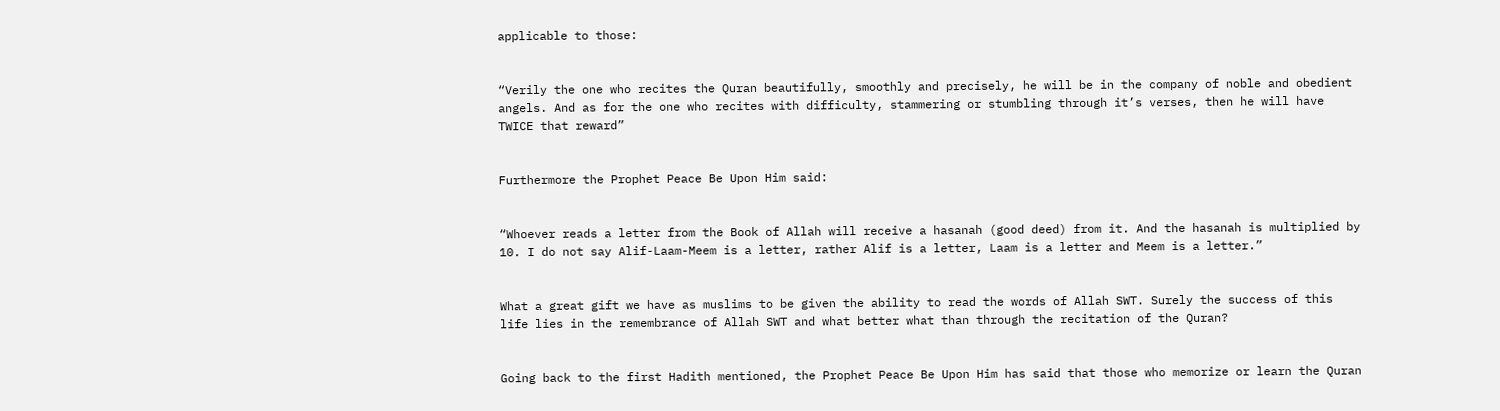applicable to those:


“Verily the one who recites the Quran beautifully, smoothly and precisely, he will be in the company of noble and obedient angels. And as for the one who recites with difficulty, stammering or stumbling through it’s verses, then he will have TWICE that reward”


Furthermore the Prophet Peace Be Upon Him said:


“Whoever reads a letter from the Book of Allah will receive a hasanah (good deed) from it. And the hasanah is multiplied by 10. I do not say Alif-Laam-Meem is a letter, rather Alif is a letter, Laam is a letter and Meem is a letter.”


What a great gift we have as muslims to be given the ability to read the words of Allah SWT. Surely the success of this life lies in the remembrance of Allah SWT and what better what than through the recitation of the Quran?


Going back to the first Hadith mentioned, the Prophet Peace Be Upon Him has said that those who memorize or learn the Quran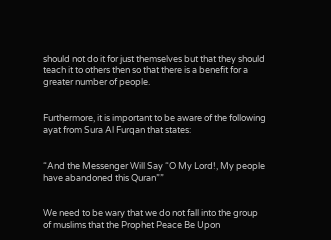should not do it for just themselves but that they should teach it to others then so that there is a benefit for a greater number of people.


Furthermore, it is important to be aware of the following ayat from Sura Al Furqan that states:


“And the Messenger Will Say “O My Lord!, My people have abandoned this Quran””


We need to be wary that we do not fall into the group of muslims that the Prophet Peace Be Upon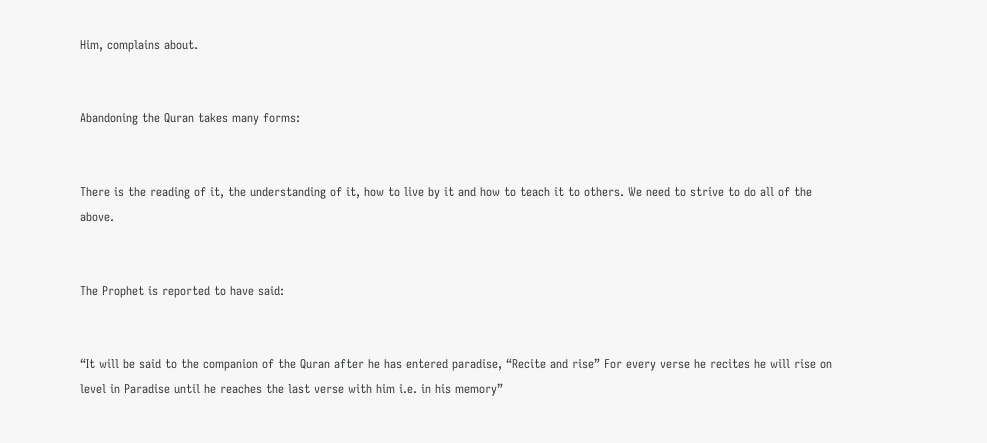Him, complains about.


Abandoning the Quran takes many forms:


There is the reading of it, the understanding of it, how to live by it and how to teach it to others. We need to strive to do all of the above.


The Prophet is reported to have said:


“It will be said to the companion of the Quran after he has entered paradise, “Recite and rise” For every verse he recites he will rise on level in Paradise until he reaches the last verse with him i.e. in his memory”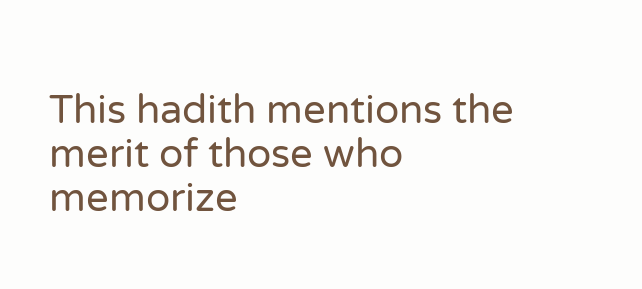This hadith mentions the merit of those who memorize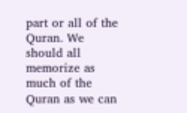part or all of the Quran. We should all memorize as much of the Quran as we can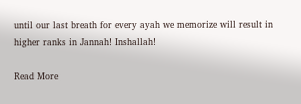until our last breath for every ayah we memorize will result in higher ranks in Jannah! Inshallah!

Read More